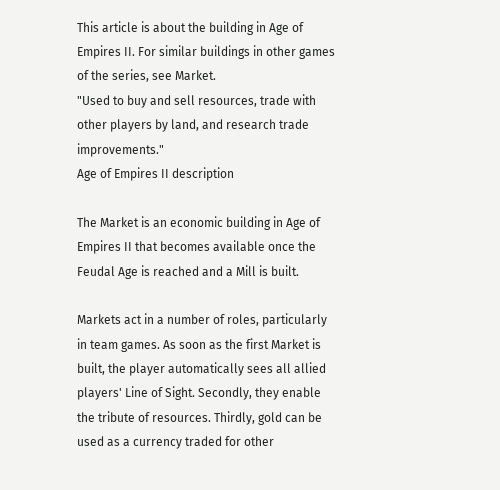This article is about the building in Age of Empires II. For similar buildings in other games of the series, see Market.
"Used to buy and sell resources, trade with other players by land, and research trade improvements."
Age of Empires II description

The Market is an economic building in Age of Empires II that becomes available once the Feudal Age is reached and a Mill is built.

Markets act in a number of roles, particularly in team games. As soon as the first Market is built, the player automatically sees all allied players' Line of Sight. Secondly, they enable the tribute of resources. Thirdly, gold can be used as a currency traded for other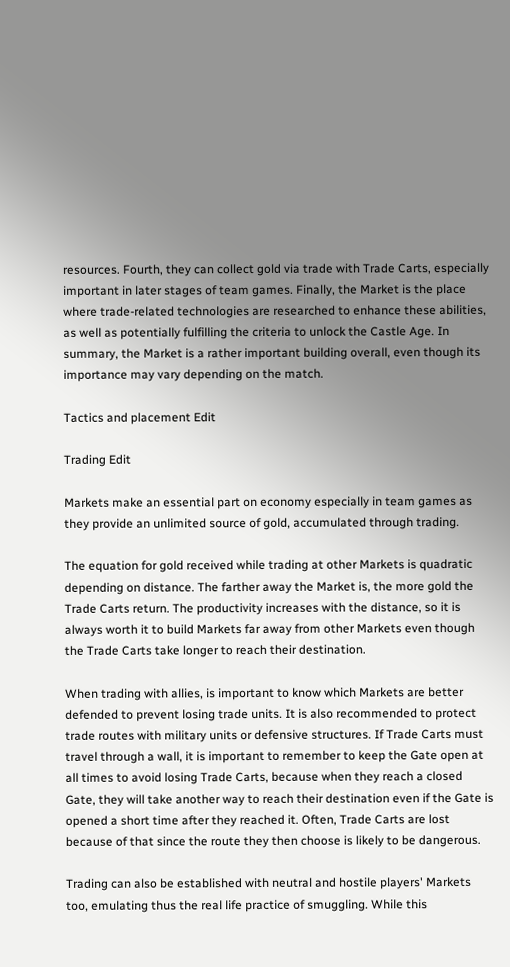resources. Fourth, they can collect gold via trade with Trade Carts, especially important in later stages of team games. Finally, the Market is the place where trade-related technologies are researched to enhance these abilities, as well as potentially fulfilling the criteria to unlock the Castle Age. In summary, the Market is a rather important building overall, even though its importance may vary depending on the match.

Tactics and placement Edit

Trading Edit

Markets make an essential part on economy especially in team games as they provide an unlimited source of gold, accumulated through trading.

The equation for gold received while trading at other Markets is quadratic depending on distance. The farther away the Market is, the more gold the Trade Carts return. The productivity increases with the distance, so it is always worth it to build Markets far away from other Markets even though the Trade Carts take longer to reach their destination.

When trading with allies, is important to know which Markets are better defended to prevent losing trade units. It is also recommended to protect trade routes with military units or defensive structures. If Trade Carts must travel through a wall, it is important to remember to keep the Gate open at all times to avoid losing Trade Carts, because when they reach a closed Gate, they will take another way to reach their destination even if the Gate is opened a short time after they reached it. Often, Trade Carts are lost because of that since the route they then choose is likely to be dangerous.

Trading can also be established with neutral and hostile players' Markets too, emulating thus the real life practice of smuggling. While this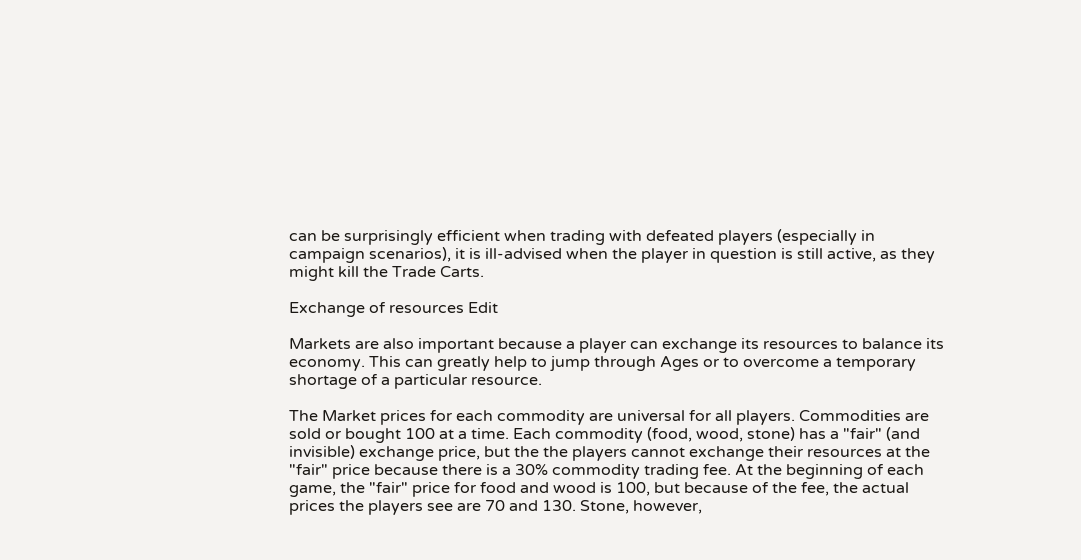can be surprisingly efficient when trading with defeated players (especially in campaign scenarios), it is ill-advised when the player in question is still active, as they might kill the Trade Carts.

Exchange of resources Edit

Markets are also important because a player can exchange its resources to balance its economy. This can greatly help to jump through Ages or to overcome a temporary shortage of a particular resource.

The Market prices for each commodity are universal for all players. Commodities are sold or bought 100 at a time. Each commodity (food, wood, stone) has a "fair" (and invisible) exchange price, but the the players cannot exchange their resources at the "fair" price because there is a 30% commodity trading fee. At the beginning of each game, the "fair" price for food and wood is 100, but because of the fee, the actual prices the players see are 70 and 130. Stone, however,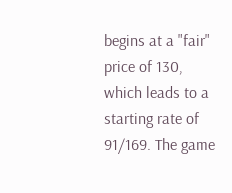begins at a "fair" price of 130, which leads to a starting rate of 91/169. The game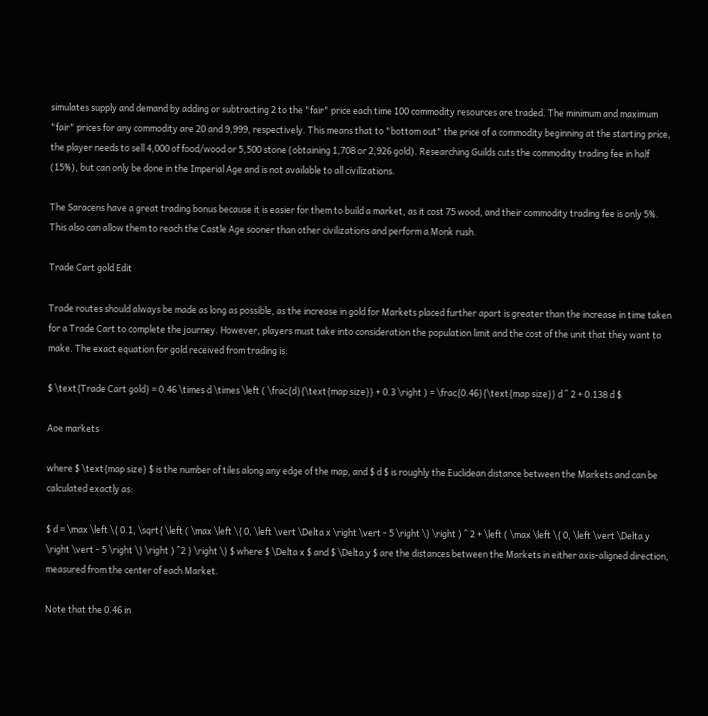simulates supply and demand by adding or subtracting 2 to the "fair" price each time 100 commodity resources are traded. The minimum and maximum "fair" prices for any commodity are 20 and 9,999, respectively. This means that to "bottom out" the price of a commodity beginning at the starting price, the player needs to sell 4,000 of food/wood or 5,500 stone (obtaining 1,708 or 2,926 gold). Researching Guilds cuts the commodity trading fee in half (15%), but can only be done in the Imperial Age and is not available to all civilizations.

The Saracens have a great trading bonus because it is easier for them to build a market, as it cost 75 wood, and their commodity trading fee is only 5%. This also can allow them to reach the Castle Age sooner than other civilizations and perform a Monk rush.

Trade Cart gold Edit

Trade routes should always be made as long as possible, as the increase in gold for Markets placed further apart is greater than the increase in time taken for a Trade Cart to complete the journey. However, players must take into consideration the population limit and the cost of the unit that they want to make. The exact equation for gold received from trading is:

$ \text{Trade Cart gold} = 0.46 \times d \times \left ( \frac{d}{\text{map size}} + 0.3 \right ) = \frac{0.46}{\text{map size}} d ^ 2 + 0.138 d $

Aoe markets

where $ \text{map size} $ is the number of tiles along any edge of the map, and $ d $ is roughly the Euclidean distance between the Markets and can be calculated exactly as:

$ d = \max \left \{ 0.1, \sqrt{ \left ( \max \left \{ 0, \left \vert \Delta x \right \vert - 5 \right \} \right ) ^ 2 + \left ( \max \left \{ 0, \left \vert \Delta y \right \vert - 5 \right \} \right ) ^2 } \right \} $ where $ \Delta x $ and $ \Delta y $ are the distances between the Markets in either axis-aligned direction, measured from the center of each Market.

Note that the 0.46 in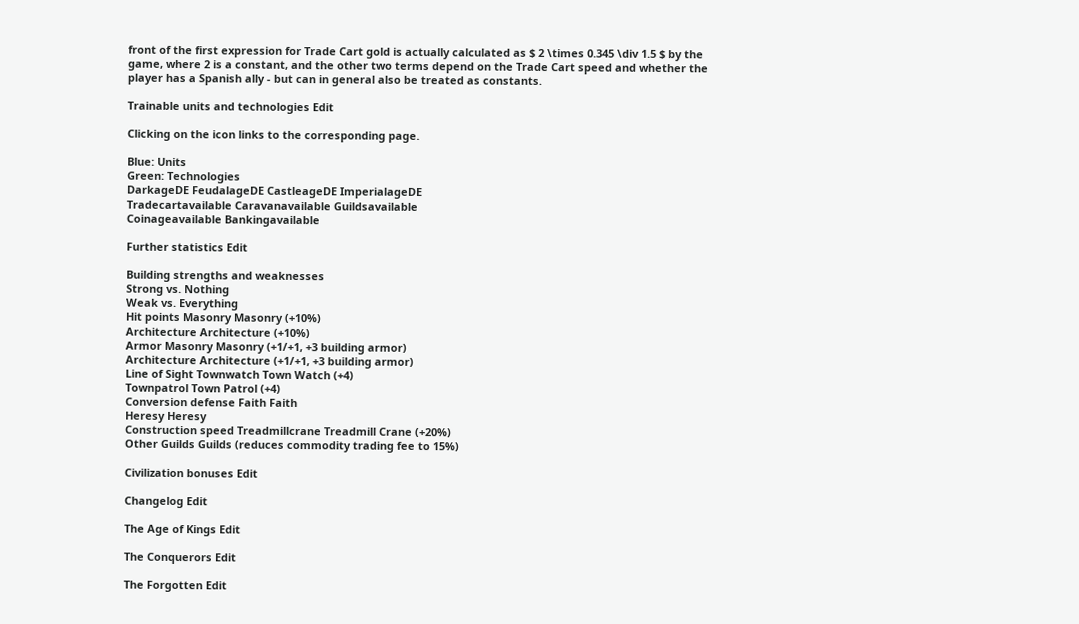front of the first expression for Trade Cart gold is actually calculated as $ 2 \times 0.345 \div 1.5 $ by the game, where 2 is a constant, and the other two terms depend on the Trade Cart speed and whether the player has a Spanish ally - but can in general also be treated as constants.

Trainable units and technologies Edit

Clicking on the icon links to the corresponding page.

Blue: Units
Green: Technologies
DarkageDE FeudalageDE CastleageDE ImperialageDE
Tradecartavailable Caravanavailable Guildsavailable
Coinageavailable Bankingavailable

Further statistics Edit

Building strengths and weaknesses
Strong vs. Nothing
Weak vs. Everything
Hit points Masonry Masonry (+10%)
Architecture Architecture (+10%)
Armor Masonry Masonry (+1/+1, +3 building armor)
Architecture Architecture (+1/+1, +3 building armor)
Line of Sight Townwatch Town Watch (+4)
Townpatrol Town Patrol (+4)
Conversion defense Faith Faith
Heresy Heresy
Construction speed Treadmillcrane Treadmill Crane (+20%)
Other Guilds Guilds (reduces commodity trading fee to 15%)

Civilization bonuses Edit

Changelog Edit

The Age of Kings Edit

The Conquerors Edit

The Forgotten Edit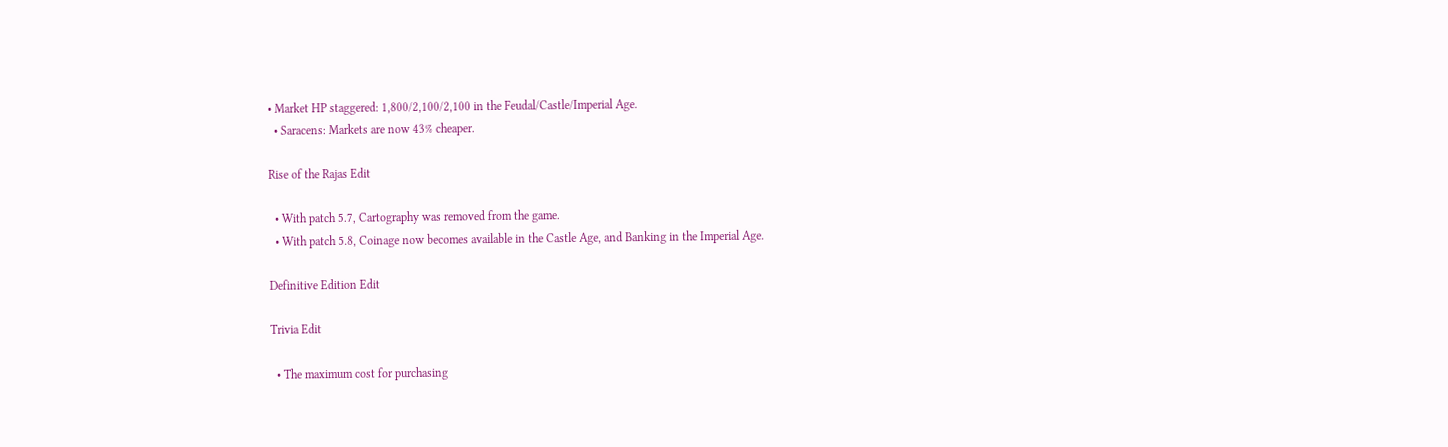• Market HP staggered: 1,800/2,100/2,100 in the Feudal/Castle/Imperial Age.
  • Saracens: Markets are now 43% cheaper.

Rise of the Rajas Edit

  • With patch 5.7, Cartography was removed from the game.
  • With patch 5.8, Coinage now becomes available in the Castle Age, and Banking in the Imperial Age.

Definitive Edition Edit

Trivia Edit

  • The maximum cost for purchasing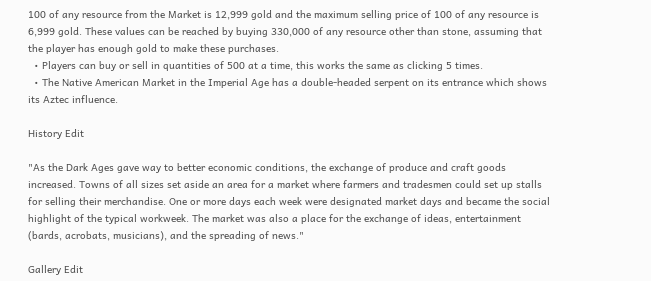100 of any resource from the Market is 12,999 gold and the maximum selling price of 100 of any resource is 6,999 gold. These values can be reached by buying 330,000 of any resource other than stone, assuming that the player has enough gold to make these purchases.
  • Players can buy or sell in quantities of 500 at a time, this works the same as clicking 5 times.
  • The Native American Market in the Imperial Age has a double-headed serpent on its entrance which shows its Aztec influence.

History Edit

"As the Dark Ages gave way to better economic conditions, the exchange of produce and craft goods increased. Towns of all sizes set aside an area for a market where farmers and tradesmen could set up stalls for selling their merchandise. One or more days each week were designated market days and became the social highlight of the typical workweek. The market was also a place for the exchange of ideas, entertainment (bards, acrobats, musicians), and the spreading of news."

Gallery Edit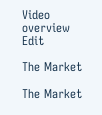Video overview Edit

The Market

The Market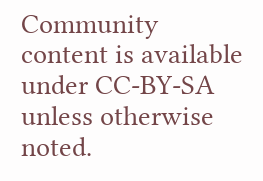Community content is available under CC-BY-SA unless otherwise noted.